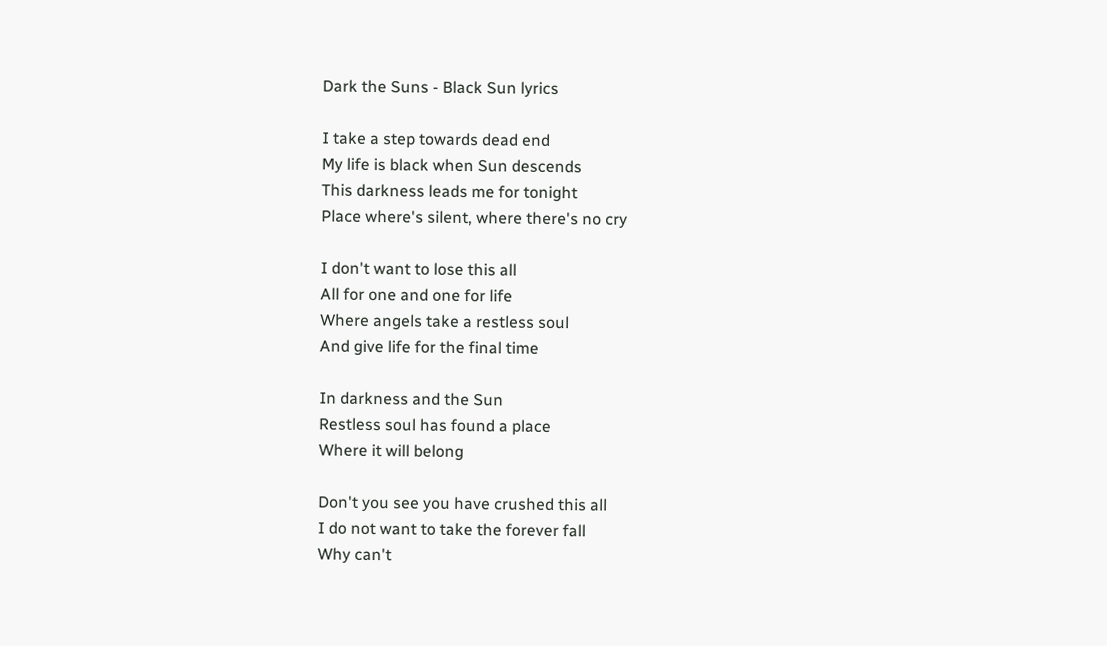Dark the Suns - Black Sun lyrics

I take a step towards dead end
My life is black when Sun descends
This darkness leads me for tonight
Place where's silent, where there's no cry

I don't want to lose this all
All for one and one for life
Where angels take a restless soul
And give life for the final time

In darkness and the Sun
Restless soul has found a place
Where it will belong

Don't you see you have crushed this all
I do not want to take the forever fall
Why can't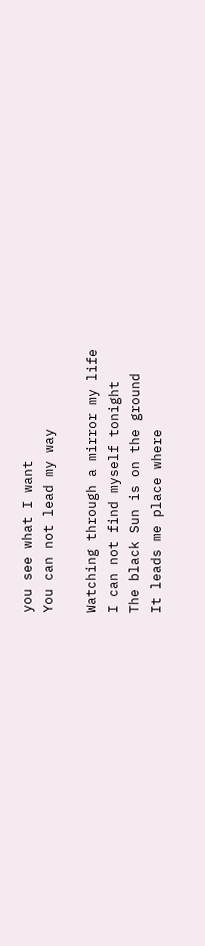you see what I want
You can not lead my way

Watching through a mirror my life
I can not find myself tonight
The black Sun is on the ground
It leads me place where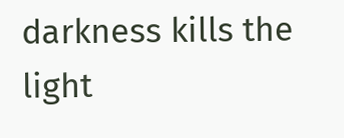darkness kills the light